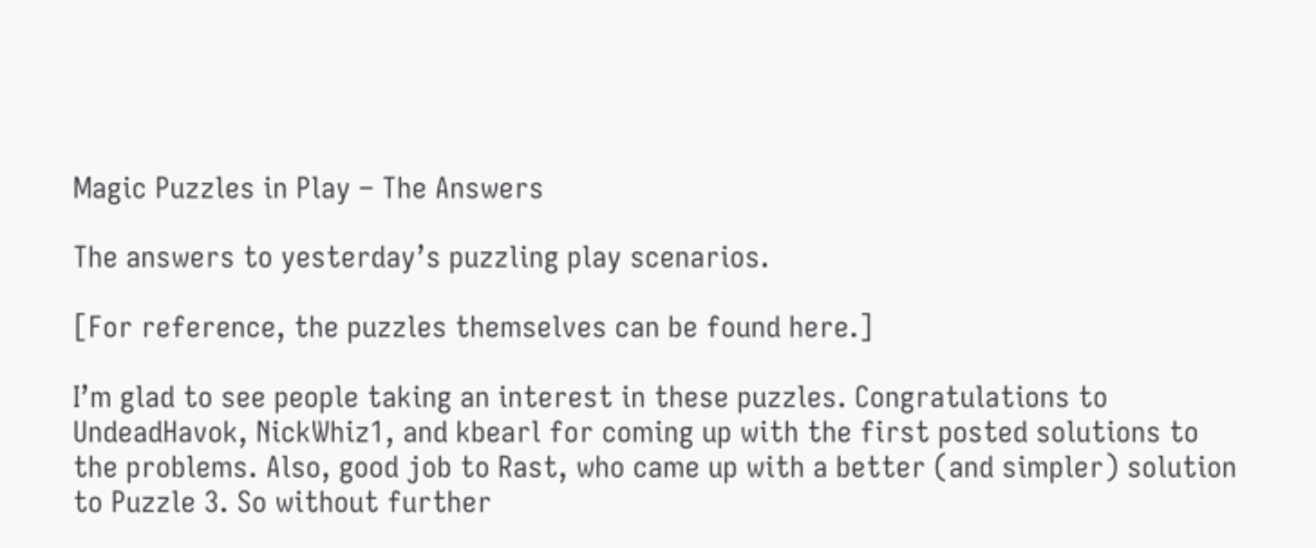Magic Puzzles in Play – The Answers

The answers to yesterday’s puzzling play scenarios.

[For reference, the puzzles themselves can be found here.]

I’m glad to see people taking an interest in these puzzles. Congratulations to UndeadHavok, NickWhiz1, and kbearl for coming up with the first posted solutions to the problems. Also, good job to Rast, who came up with a better (and simpler) solution to Puzzle 3. So without further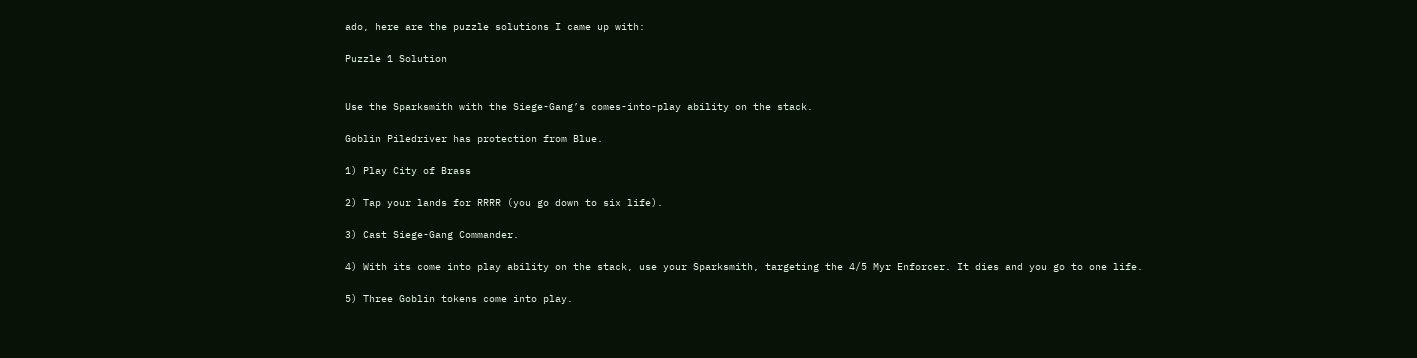ado, here are the puzzle solutions I came up with:

Puzzle 1 Solution


Use the Sparksmith with the Siege-Gang’s comes-into-play ability on the stack.

Goblin Piledriver has protection from Blue.

1) Play City of Brass

2) Tap your lands for RRRR (you go down to six life).

3) Cast Siege-Gang Commander.

4) With its come into play ability on the stack, use your Sparksmith, targeting the 4/5 Myr Enforcer. It dies and you go to one life.

5) Three Goblin tokens come into play.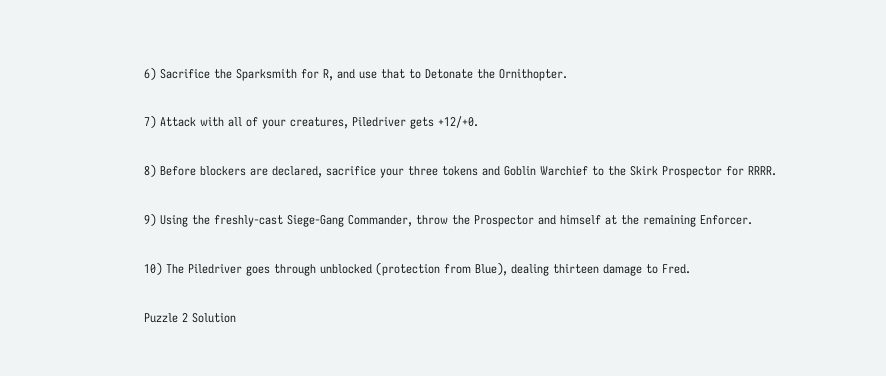6) Sacrifice the Sparksmith for R, and use that to Detonate the Ornithopter.

7) Attack with all of your creatures, Piledriver gets +12/+0.

8) Before blockers are declared, sacrifice your three tokens and Goblin Warchief to the Skirk Prospector for RRRR.

9) Using the freshly-cast Siege-Gang Commander, throw the Prospector and himself at the remaining Enforcer.

10) The Piledriver goes through unblocked (protection from Blue), dealing thirteen damage to Fred.

Puzzle 2 Solution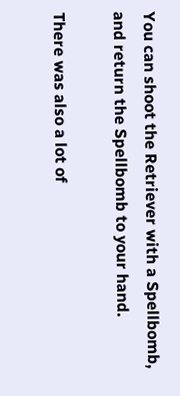You can shoot the Retriever with a Spellbomb, and return the Spellbomb to your hand.

There was also a lot of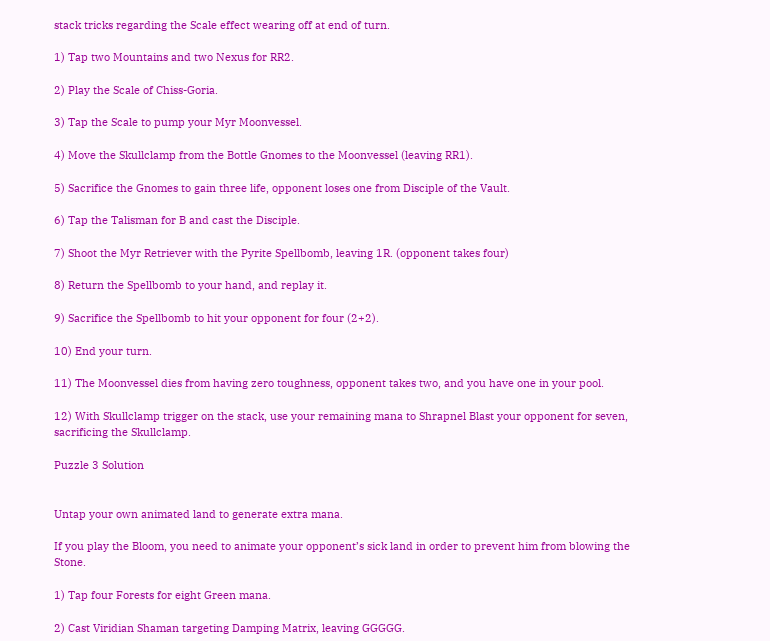stack tricks regarding the Scale effect wearing off at end of turn.

1) Tap two Mountains and two Nexus for RR2.

2) Play the Scale of Chiss-Goria.

3) Tap the Scale to pump your Myr Moonvessel.

4) Move the Skullclamp from the Bottle Gnomes to the Moonvessel (leaving RR1).

5) Sacrifice the Gnomes to gain three life, opponent loses one from Disciple of the Vault.

6) Tap the Talisman for B and cast the Disciple.

7) Shoot the Myr Retriever with the Pyrite Spellbomb, leaving 1R. (opponent takes four)

8) Return the Spellbomb to your hand, and replay it.

9) Sacrifice the Spellbomb to hit your opponent for four (2+2).

10) End your turn.

11) The Moonvessel dies from having zero toughness, opponent takes two, and you have one in your pool.

12) With Skullclamp trigger on the stack, use your remaining mana to Shrapnel Blast your opponent for seven, sacrificing the Skullclamp.

Puzzle 3 Solution


Untap your own animated land to generate extra mana.

If you play the Bloom, you need to animate your opponent’s sick land in order to prevent him from blowing the Stone.

1) Tap four Forests for eight Green mana.

2) Cast Viridian Shaman targeting Damping Matrix, leaving GGGGG.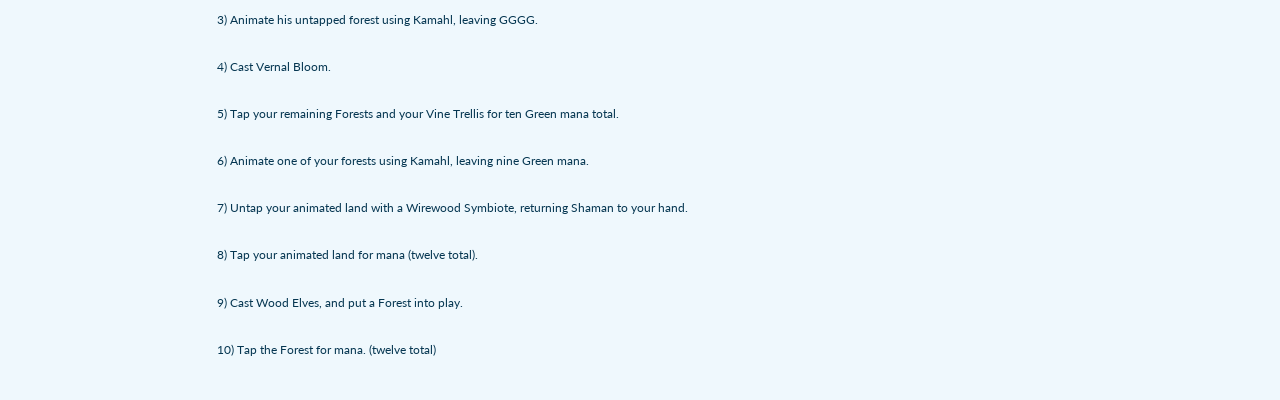3) Animate his untapped forest using Kamahl, leaving GGGG.

4) Cast Vernal Bloom.

5) Tap your remaining Forests and your Vine Trellis for ten Green mana total.

6) Animate one of your forests using Kamahl, leaving nine Green mana.

7) Untap your animated land with a Wirewood Symbiote, returning Shaman to your hand.

8) Tap your animated land for mana (twelve total).

9) Cast Wood Elves, and put a Forest into play.

10) Tap the Forest for mana. (twelve total)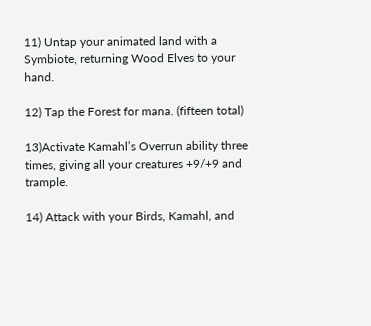11) Untap your animated land with a Symbiote, returning Wood Elves to your hand.

12) Tap the Forest for mana. (fifteen total)

13)Activate Kamahl’s Overrun ability three times, giving all your creatures +9/+9 and trample.

14) Attack with your Birds, Kamahl, and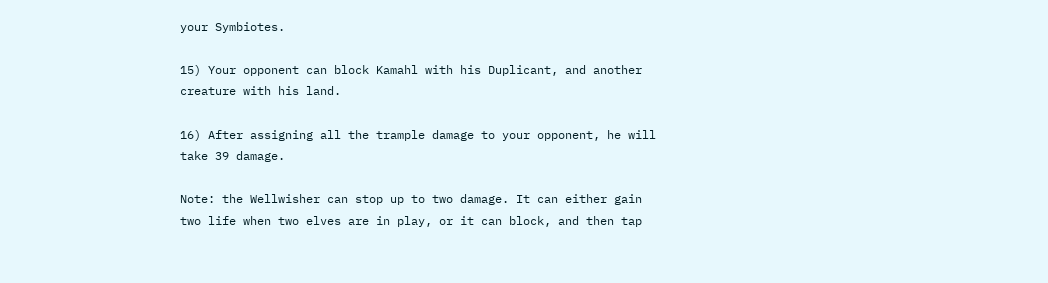your Symbiotes.

15) Your opponent can block Kamahl with his Duplicant, and another creature with his land.

16) After assigning all the trample damage to your opponent, he will take 39 damage.

Note: the Wellwisher can stop up to two damage. It can either gain two life when two elves are in play, or it can block, and then tap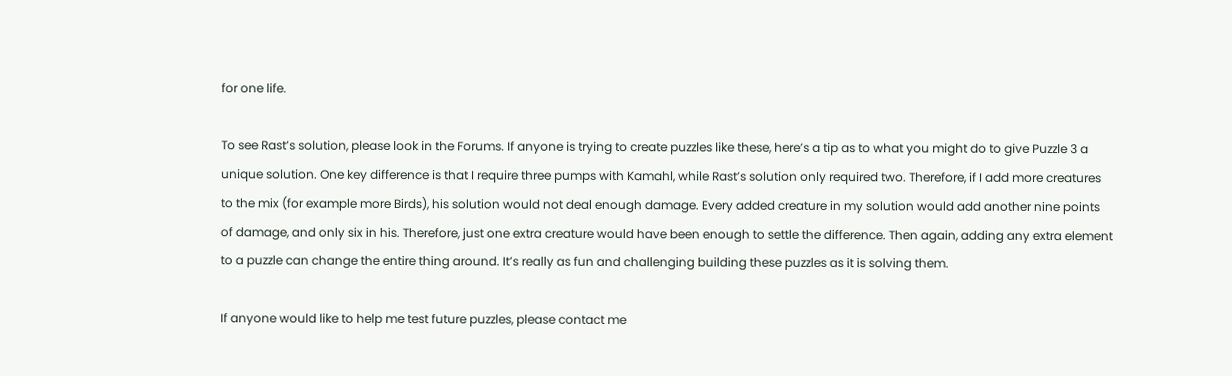for one life.

To see Rast’s solution, please look in the Forums. If anyone is trying to create puzzles like these, here’s a tip as to what you might do to give Puzzle 3 a unique solution. One key difference is that I require three pumps with Kamahl, while Rast’s solution only required two. Therefore, if I add more creatures to the mix (for example more Birds), his solution would not deal enough damage. Every added creature in my solution would add another nine points of damage, and only six in his. Therefore, just one extra creature would have been enough to settle the difference. Then again, adding any extra element to a puzzle can change the entire thing around. It’s really as fun and challenging building these puzzles as it is solving them.

If anyone would like to help me test future puzzles, please contact me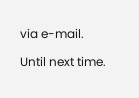via e-mail.

Until next time.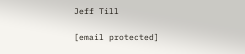Jeff Till

[email protected]